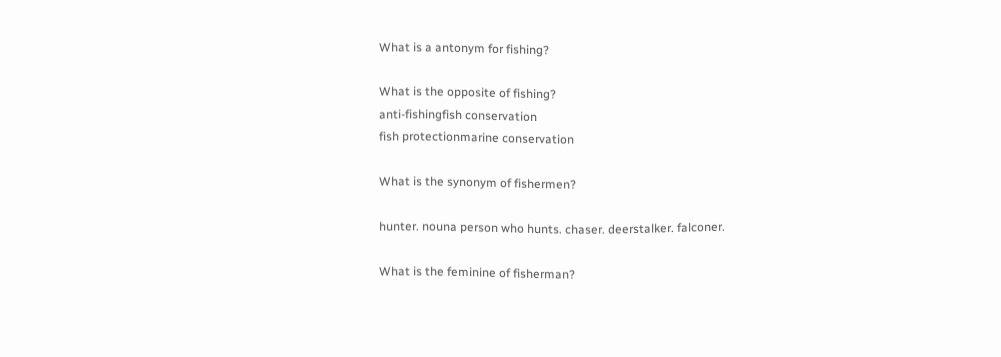What is a antonym for fishing?

What is the opposite of fishing?
anti-fishingfish conservation
fish protectionmarine conservation

What is the synonym of fishermen?

hunter. nouna person who hunts. chaser. deerstalker. falconer.

What is the feminine of fisherman?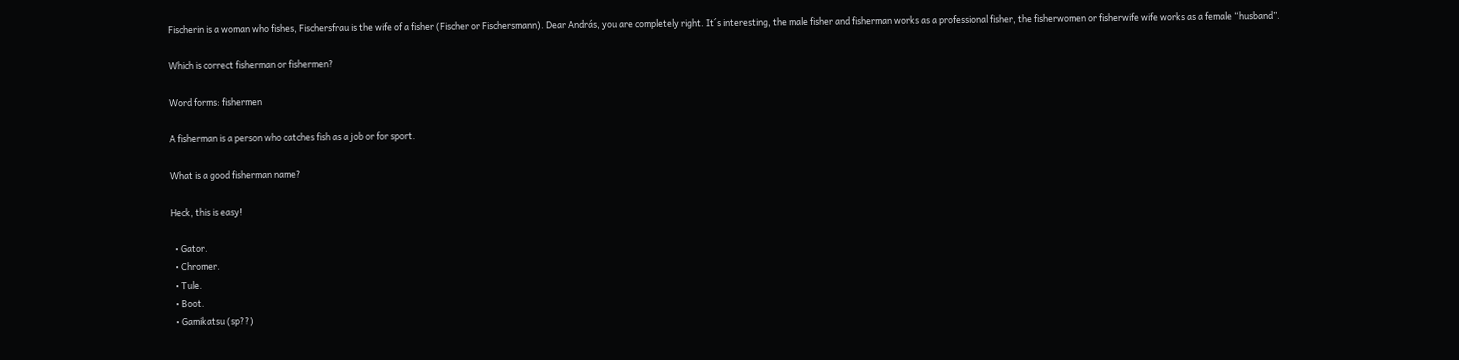Fischerin is a woman who fishes, Fischersfrau is the wife of a fisher (Fischer or Fischersmann). Dear András, you are completely right. It´s interesting, the male fisher and fisherman works as a professional fisher, the fisherwomen or fisherwife wife works as a female “husband”.

Which is correct fisherman or fishermen?

Word forms: fishermen

A fisherman is a person who catches fish as a job or for sport.

What is a good fisherman name?

Heck, this is easy!

  • Gator.
  • Chromer.
  • Tule.
  • Boot.
  • Gamikatsu (sp??)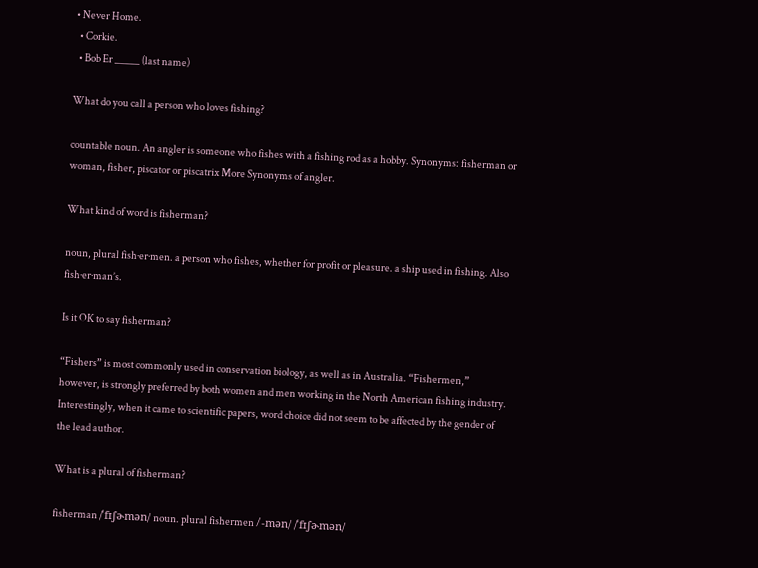• Never Home.
  • Corkie.
  • Bob Er _____ (last name)

What do you call a person who loves fishing?

countable noun. An angler is someone who fishes with a fishing rod as a hobby. Synonyms: fisherman or woman, fisher, piscator or piscatrix More Synonyms of angler.

What kind of word is fisherman?

noun, plural fish·er·men. a person who fishes, whether for profit or pleasure. a ship used in fishing. Also fish·er·man’s.

Is it OK to say fisherman?

“Fishers” is most commonly used in conservation biology, as well as in Australia. “Fishermen,” however, is strongly preferred by both women and men working in the North American fishing industry. Interestingly, when it came to scientific papers, word choice did not seem to be affected by the gender of the lead author.

What is a plural of fisherman?

fisherman /ˈfɪʃɚmən/ noun. plural fishermen /-mən/ /ˈfɪʃɚmən/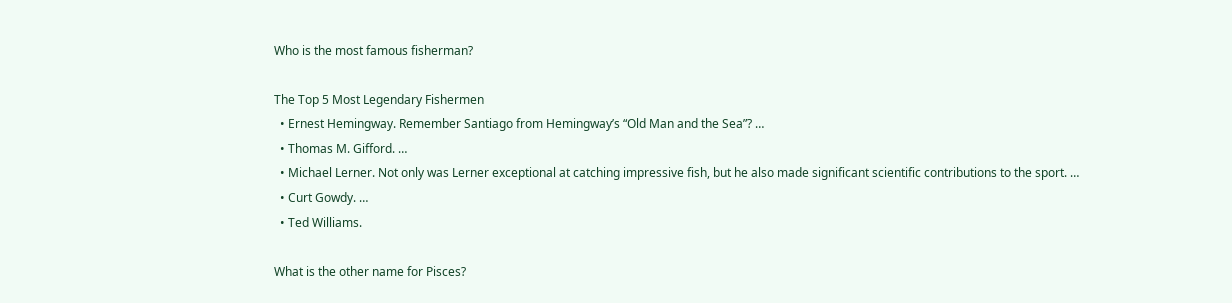Who is the most famous fisherman?

The Top 5 Most Legendary Fishermen
  • Ernest Hemingway. Remember Santiago from Hemingway’s “Old Man and the Sea”? …
  • Thomas M. Gifford. …
  • Michael Lerner. Not only was Lerner exceptional at catching impressive fish, but he also made significant scientific contributions to the sport. …
  • Curt Gowdy. …
  • Ted Williams.

What is the other name for Pisces?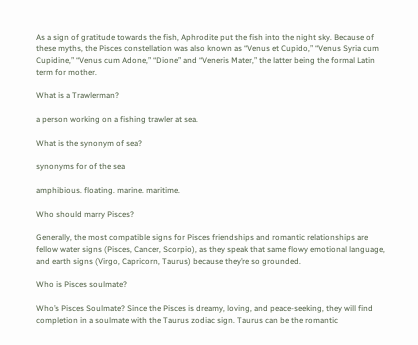As a sign of gratitude towards the fish, Aphrodite put the fish into the night sky. Because of these myths, the Pisces constellation was also known as “Venus et Cupido,” “Venus Syria cum Cupidine,” “Venus cum Adone,” “Dione” and “Veneris Mater,” the latter being the formal Latin term for mother.

What is a Trawlerman?

a person working on a fishing trawler at sea.

What is the synonym of sea?

synonyms for of the sea

amphibious. floating. marine. maritime.

Who should marry Pisces?

Generally, the most compatible signs for Pisces friendships and romantic relationships are fellow water signs (Pisces, Cancer, Scorpio), as they speak that same flowy emotional language, and earth signs (Virgo, Capricorn, Taurus) because they’re so grounded.

Who is Pisces soulmate?

Who’s Pisces Soulmate? Since the Pisces is dreamy, loving, and peace-seeking, they will find completion in a soulmate with the Taurus zodiac sign. Taurus can be the romantic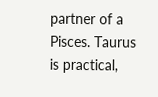partner of a Pisces. Taurus is practical,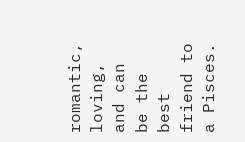romantic, loving, and can be the best friend to a Pisces.